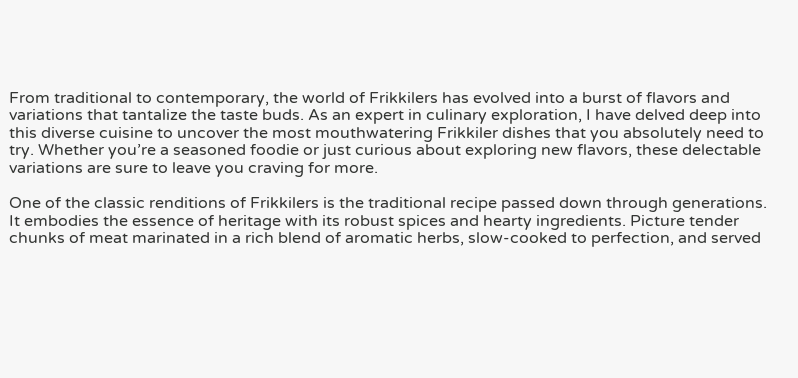From traditional to contemporary, the world of Frikkilers has evolved into a burst of flavors and variations that tantalize the taste buds. As an expert in culinary exploration, I have delved deep into this diverse cuisine to uncover the most mouthwatering Frikkiler dishes that you absolutely need to try. Whether you’re a seasoned foodie or just curious about exploring new flavors, these delectable variations are sure to leave you craving for more.

One of the classic renditions of Frikkilers is the traditional recipe passed down through generations. It embodies the essence of heritage with its robust spices and hearty ingredients. Picture tender chunks of meat marinated in a rich blend of aromatic herbs, slow-cooked to perfection, and served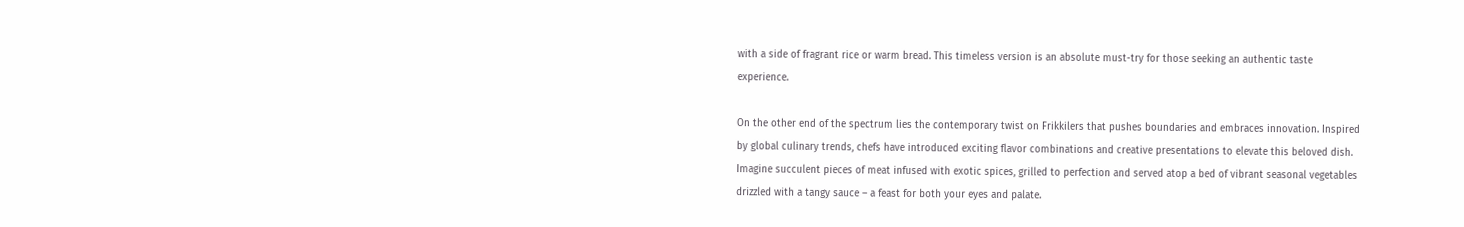with a side of fragrant rice or warm bread. This timeless version is an absolute must-try for those seeking an authentic taste experience.

On the other end of the spectrum lies the contemporary twist on Frikkilers that pushes boundaries and embraces innovation. Inspired by global culinary trends, chefs have introduced exciting flavor combinations and creative presentations to elevate this beloved dish. Imagine succulent pieces of meat infused with exotic spices, grilled to perfection and served atop a bed of vibrant seasonal vegetables drizzled with a tangy sauce – a feast for both your eyes and palate.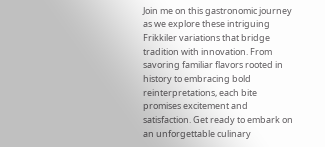Join me on this gastronomic journey as we explore these intriguing Frikkiler variations that bridge tradition with innovation. From savoring familiar flavors rooted in history to embracing bold reinterpretations, each bite promises excitement and satisfaction. Get ready to embark on an unforgettable culinary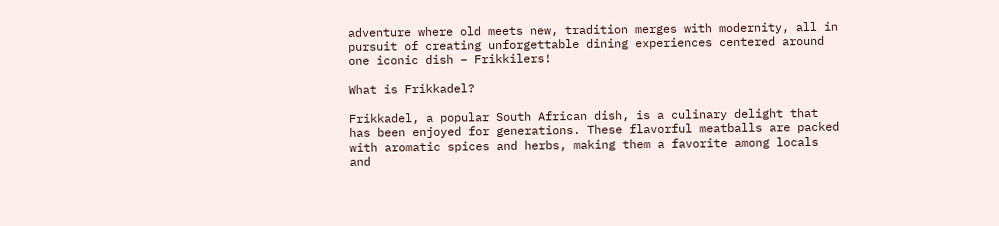adventure where old meets new, tradition merges with modernity, all in pursuit of creating unforgettable dining experiences centered around one iconic dish – Frikkilers!

What is Frikkadel?

Frikkadel, a popular South African dish, is a culinary delight that has been enjoyed for generations. These flavorful meatballs are packed with aromatic spices and herbs, making them a favorite among locals and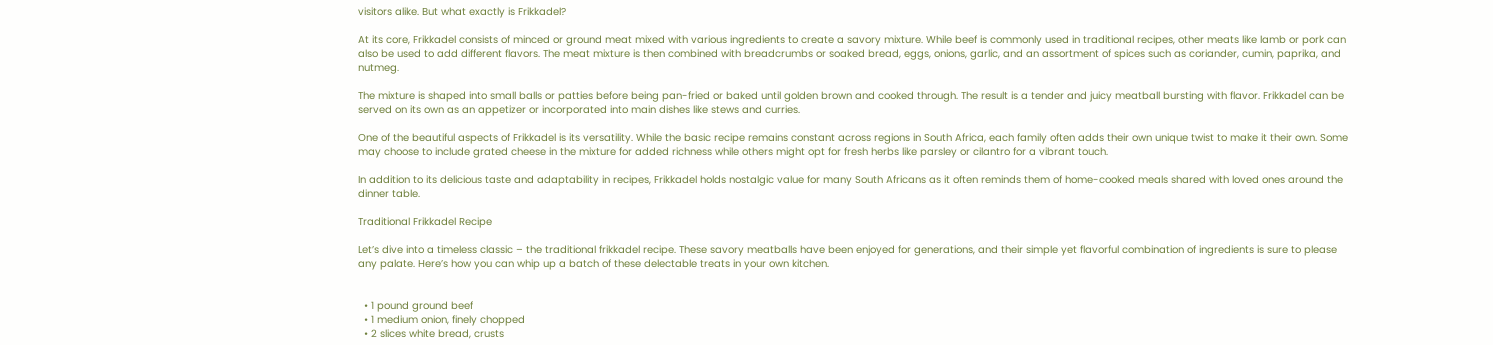visitors alike. But what exactly is Frikkadel?

At its core, Frikkadel consists of minced or ground meat mixed with various ingredients to create a savory mixture. While beef is commonly used in traditional recipes, other meats like lamb or pork can also be used to add different flavors. The meat mixture is then combined with breadcrumbs or soaked bread, eggs, onions, garlic, and an assortment of spices such as coriander, cumin, paprika, and nutmeg.

The mixture is shaped into small balls or patties before being pan-fried or baked until golden brown and cooked through. The result is a tender and juicy meatball bursting with flavor. Frikkadel can be served on its own as an appetizer or incorporated into main dishes like stews and curries.

One of the beautiful aspects of Frikkadel is its versatility. While the basic recipe remains constant across regions in South Africa, each family often adds their own unique twist to make it their own. Some may choose to include grated cheese in the mixture for added richness while others might opt for fresh herbs like parsley or cilantro for a vibrant touch.

In addition to its delicious taste and adaptability in recipes, Frikkadel holds nostalgic value for many South Africans as it often reminds them of home-cooked meals shared with loved ones around the dinner table.

Traditional Frikkadel Recipe

Let’s dive into a timeless classic – the traditional frikkadel recipe. These savory meatballs have been enjoyed for generations, and their simple yet flavorful combination of ingredients is sure to please any palate. Here’s how you can whip up a batch of these delectable treats in your own kitchen.


  • 1 pound ground beef
  • 1 medium onion, finely chopped
  • 2 slices white bread, crusts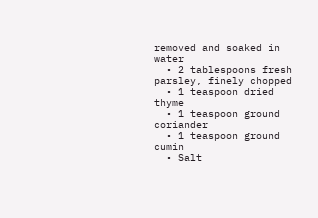removed and soaked in water
  • 2 tablespoons fresh parsley, finely chopped
  • 1 teaspoon dried thyme
  • 1 teaspoon ground coriander
  • 1 teaspoon ground cumin
  • Salt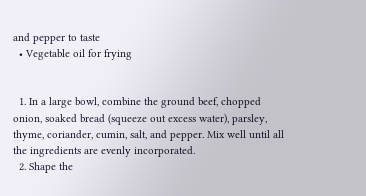and pepper to taste
  • Vegetable oil for frying


  1. In a large bowl, combine the ground beef, chopped onion, soaked bread (squeeze out excess water), parsley, thyme, coriander, cumin, salt, and pepper. Mix well until all the ingredients are evenly incorporated.
  2. Shape the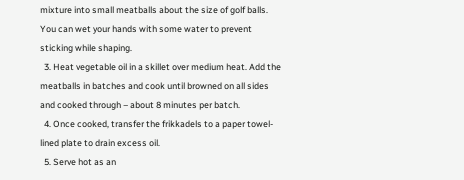mixture into small meatballs about the size of golf balls. You can wet your hands with some water to prevent sticking while shaping.
  3. Heat vegetable oil in a skillet over medium heat. Add the meatballs in batches and cook until browned on all sides and cooked through – about 8 minutes per batch.
  4. Once cooked, transfer the frikkadels to a paper towel-lined plate to drain excess oil.
  5. Serve hot as an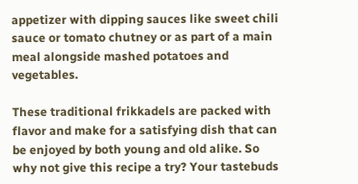appetizer with dipping sauces like sweet chili sauce or tomato chutney or as part of a main meal alongside mashed potatoes and vegetables.

These traditional frikkadels are packed with flavor and make for a satisfying dish that can be enjoyed by both young and old alike. So why not give this recipe a try? Your tastebuds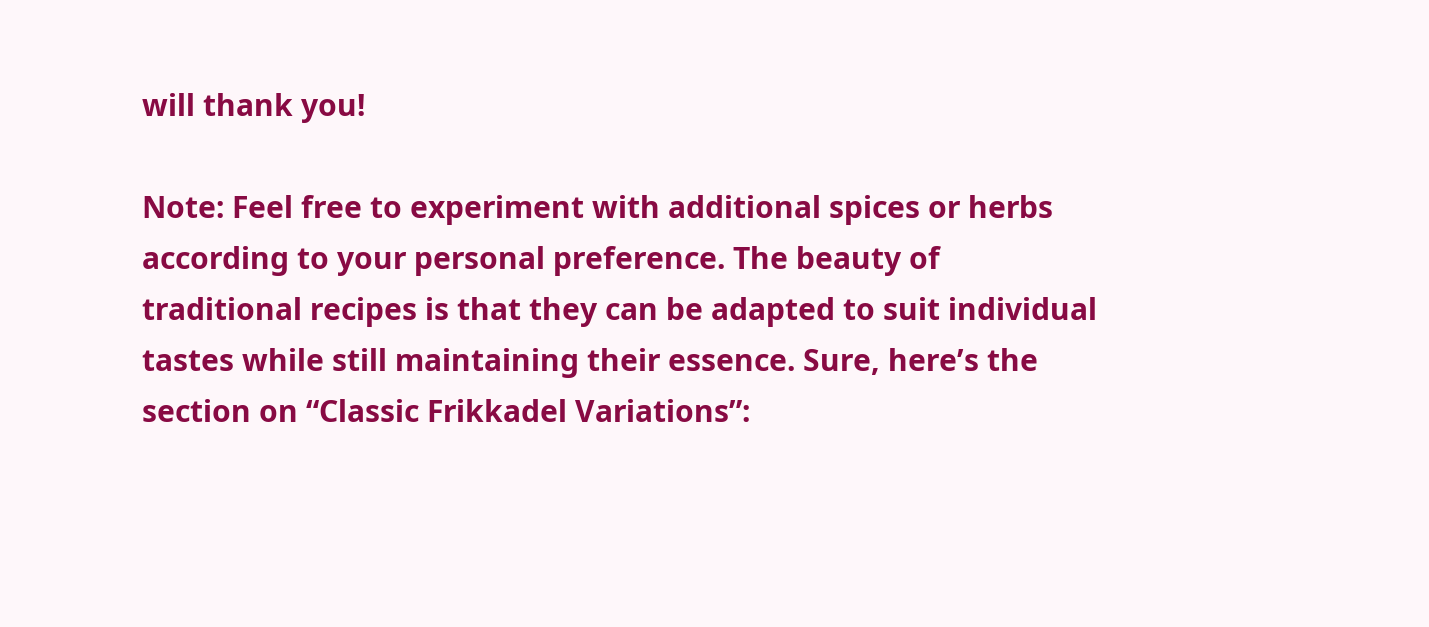will thank you!

Note: Feel free to experiment with additional spices or herbs according to your personal preference. The beauty of traditional recipes is that they can be adapted to suit individual tastes while still maintaining their essence. Sure, here’s the section on “Classic Frikkadel Variations”: